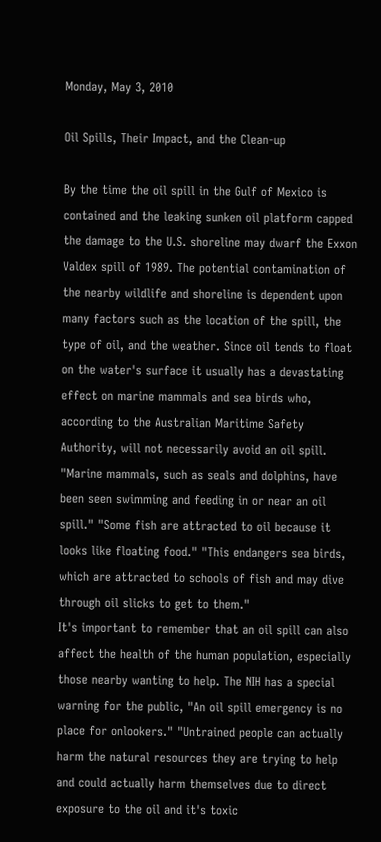Monday, May 3, 2010

Oil Spills, Their Impact, and the Clean-up

By the time the oil spill in the Gulf of Mexico is contained and the leaking sunken oil platform capped the damage to the U.S. shoreline may dwarf the Exxon Valdex spill of 1989. The potential contamination of the nearby wildlife and shoreline is dependent upon many factors such as the location of the spill, the type of oil, and the weather. Since oil tends to float on the water's surface it usually has a devastating effect on marine mammals and sea birds who, according to the Australian Maritime Safety Authority, will not necessarily avoid an oil spill. "Marine mammals, such as seals and dolphins, have been seen swimming and feeding in or near an oil spill." "Some fish are attracted to oil because it looks like floating food." "This endangers sea birds, which are attracted to schools of fish and may dive through oil slicks to get to them."
It's important to remember that an oil spill can also affect the health of the human population, especially those nearby wanting to help. The NIH has a special warning for the public, "An oil spill emergency is no place for onlookers." "Untrained people can actually harm the natural resources they are trying to help and could actually harm themselves due to direct exposure to the oil and it's toxic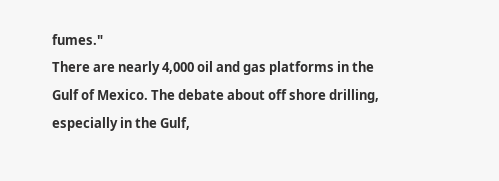fumes."
There are nearly 4,000 oil and gas platforms in the Gulf of Mexico. The debate about off shore drilling, especially in the Gulf,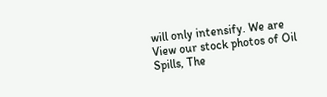will only intensify. We are View our stock photos of Oil Spills, The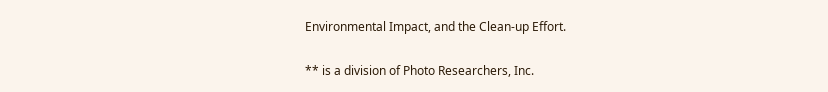Environmental Impact, and the Clean-up Effort.

** is a division of Photo Researchers, Inc.